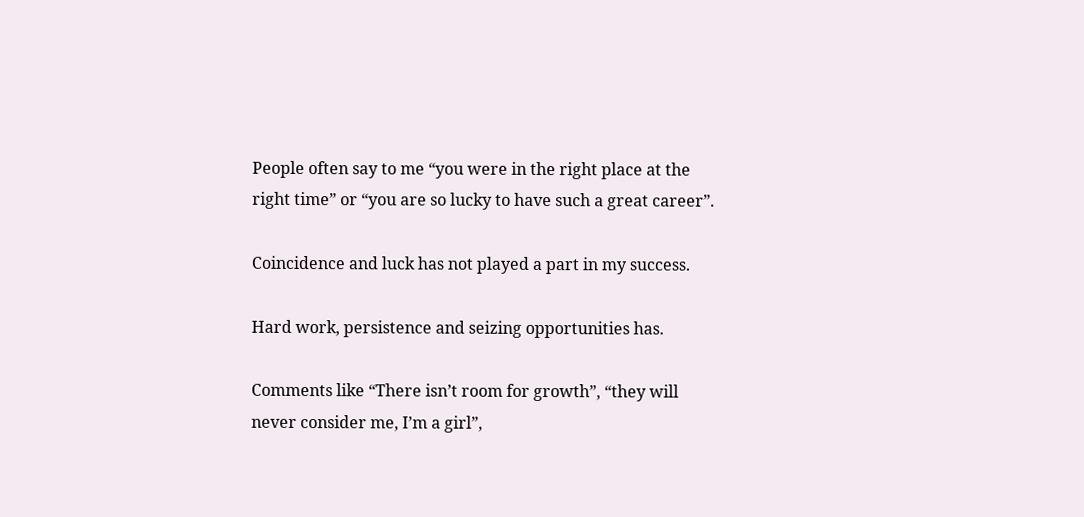People often say to me “you were in the right place at the right time” or “you are so lucky to have such a great career”.

Coincidence and luck has not played a part in my success.

Hard work, persistence and seizing opportunities has.

Comments like “There isn’t room for growth”, “they will never consider me, I’m a girl”,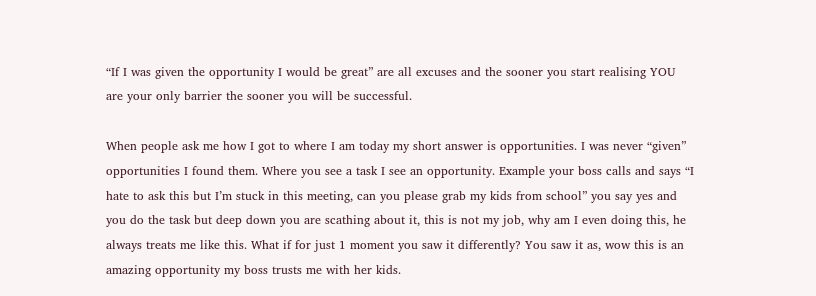“If I was given the opportunity I would be great” are all excuses and the sooner you start realising YOU are your only barrier the sooner you will be successful.

When people ask me how I got to where I am today my short answer is opportunities. I was never “given” opportunities I found them. Where you see a task I see an opportunity. Example your boss calls and says “I hate to ask this but I’m stuck in this meeting, can you please grab my kids from school” you say yes and you do the task but deep down you are scathing about it, this is not my job, why am I even doing this, he always treats me like this. What if for just 1 moment you saw it differently? You saw it as, wow this is an amazing opportunity my boss trusts me with her kids.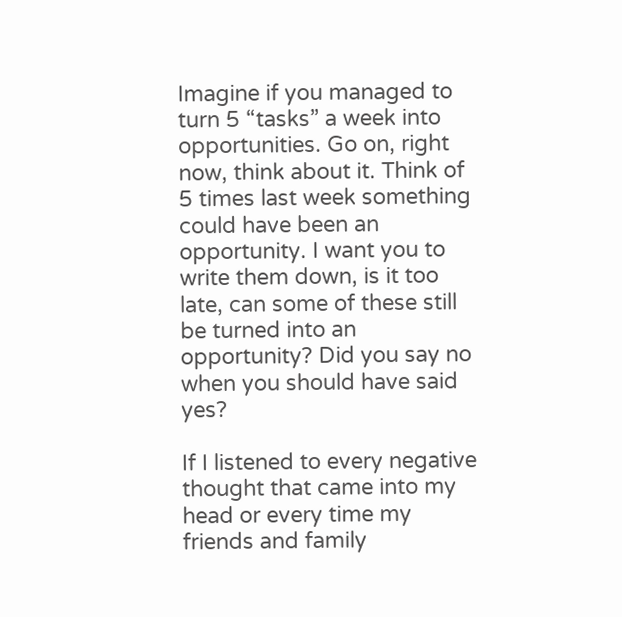Imagine if you managed to turn 5 “tasks” a week into opportunities. Go on, right now, think about it. Think of 5 times last week something could have been an opportunity. I want you to write them down, is it too late, can some of these still be turned into an opportunity? Did you say no when you should have said yes?

If I listened to every negative thought that came into my head or every time my friends and family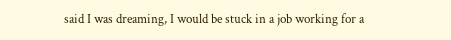said I was dreaming, I would be stuck in a job working for a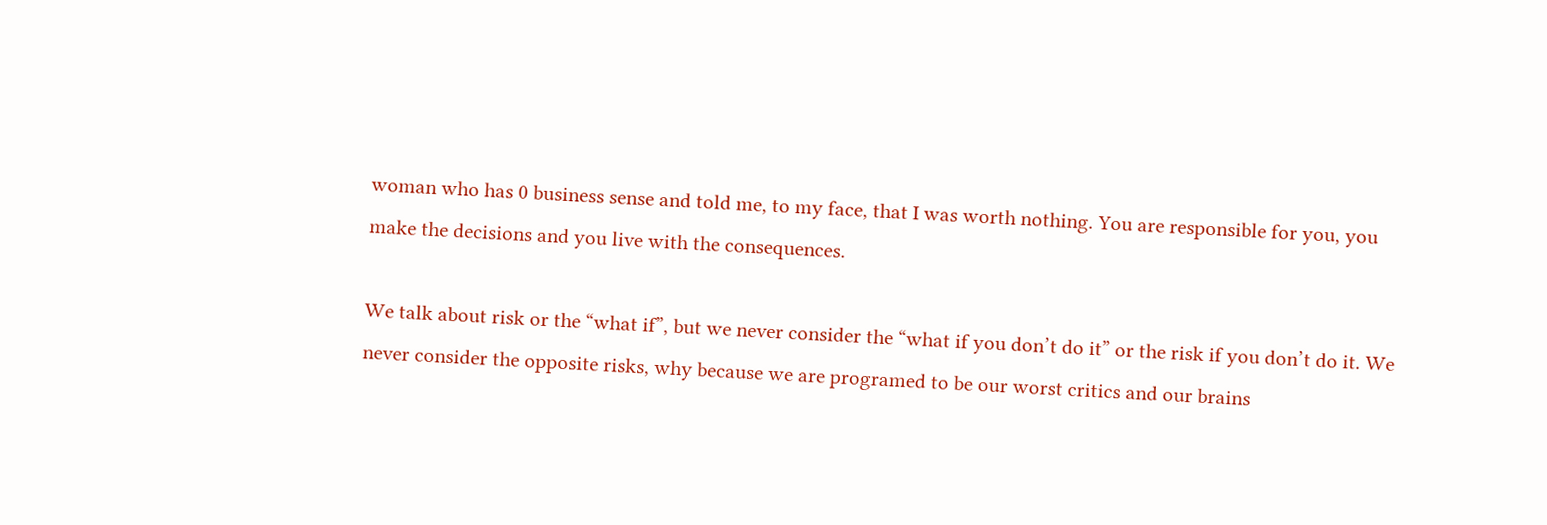woman who has 0 business sense and told me, to my face, that I was worth nothing. You are responsible for you, you make the decisions and you live with the consequences.

We talk about risk or the “what if”, but we never consider the “what if you don’t do it” or the risk if you don’t do it. We never consider the opposite risks, why because we are programed to be our worst critics and our brains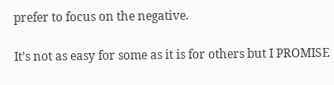prefer to focus on the negative.

It’s not as easy for some as it is for others but I PROMISE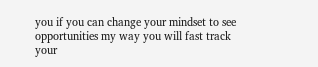you if you can change your mindset to see opportunities my way you will fast track your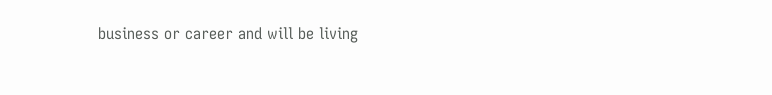business or career and will be living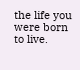the life you were born to live.